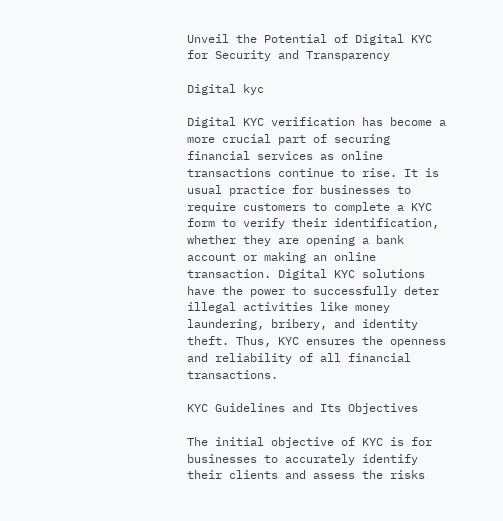Unveil the Potential of Digital KYC for Security and Transparency

Digital kyc

Digital KYC verification has become a more crucial part of securing financial services as online transactions continue to rise. It is usual practice for businesses to require customers to complete a KYC form to verify their identification, whether they are opening a bank account or making an online transaction. Digital KYC solutions have the power to successfully deter illegal activities like money laundering, bribery, and identity theft. Thus, KYC ensures the openness and reliability of all financial transactions.

KYC Guidelines and Its Objectives

The initial objective of KYC is for businesses to accurately identify their clients and assess the risks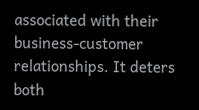associated with their business-customer relationships. It deters both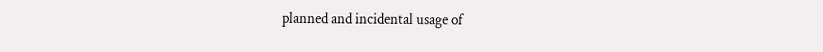planned and incidental usage of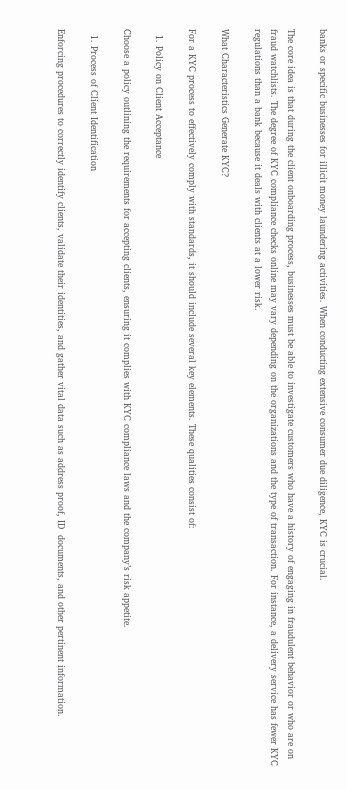banks or specific businesses for illicit money laundering activities. When conducting extensive consumer due diligence, KYC is crucial.

The core idea is that during the client onboarding process, businesses must be able to investigate customers who have a history of engaging in fraudulent behavior or who are on fraud watchlists. The degree of KYC compliance checks online may vary depending on the organizations and the type of transaction. For instance, a delivery service has fewer KYC regulations than a bank because it deals with clients at a lower risk.

What Characteristics Generate KYC?

For a KYC process to effectively comply with standards, it should include several key elements. These qualities consist of:

  1. Policy on Client Acceptance

Choose a policy outlining the requirements for accepting clients, ensuring it complies with KYC compliance laws and the company’s risk appetite.

  1. Process of Client Identification

Enforcing procedures to correctly identify clients, validate their identities, and gather vital data such as address proof, ID  documents, and other pertinent information.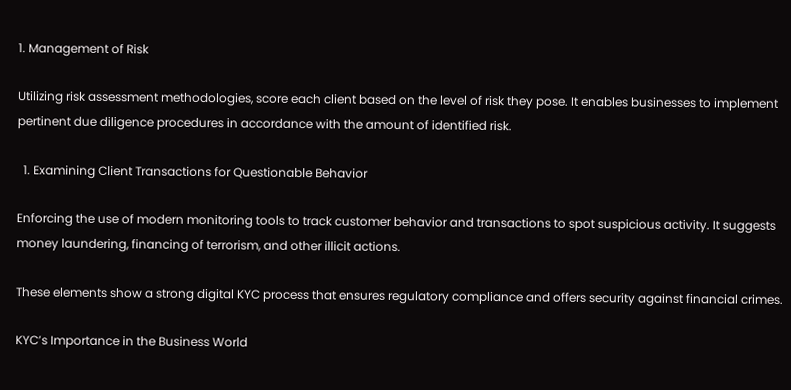1. Management of Risk

Utilizing risk assessment methodologies, score each client based on the level of risk they pose. It enables businesses to implement pertinent due diligence procedures in accordance with the amount of identified risk.

  1. Examining Client Transactions for Questionable Behavior

Enforcing the use of modern monitoring tools to track customer behavior and transactions to spot suspicious activity. It suggests money laundering, financing of terrorism, and other illicit actions.

These elements show a strong digital KYC process that ensures regulatory compliance and offers security against financial crimes.

KYC’s Importance in the Business World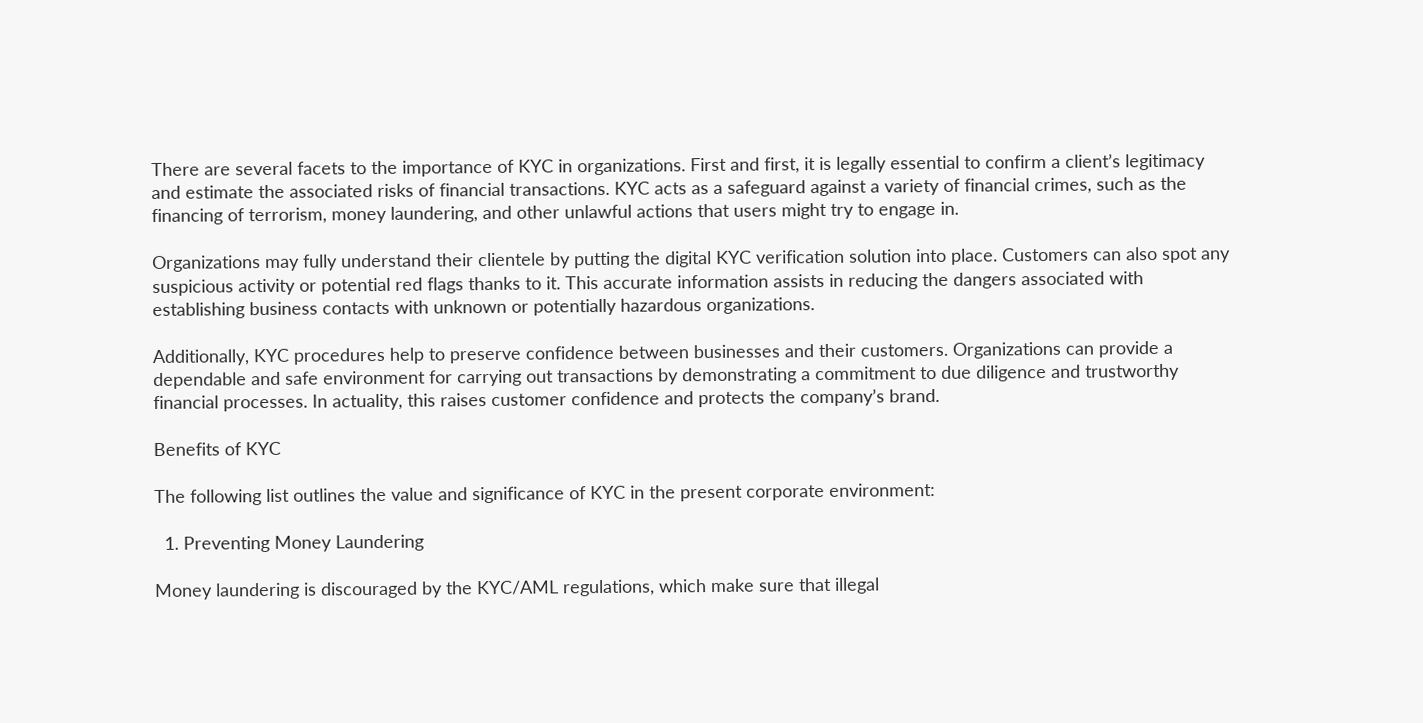There are several facets to the importance of KYC in organizations. First and first, it is legally essential to confirm a client’s legitimacy and estimate the associated risks of financial transactions. KYC acts as a safeguard against a variety of financial crimes, such as the financing of terrorism, money laundering, and other unlawful actions that users might try to engage in.

Organizations may fully understand their clientele by putting the digital KYC verification solution into place. Customers can also spot any suspicious activity or potential red flags thanks to it. This accurate information assists in reducing the dangers associated with establishing business contacts with unknown or potentially hazardous organizations.

Additionally, KYC procedures help to preserve confidence between businesses and their customers. Organizations can provide a dependable and safe environment for carrying out transactions by demonstrating a commitment to due diligence and trustworthy financial processes. In actuality, this raises customer confidence and protects the company’s brand.

Benefits of KYC

The following list outlines the value and significance of KYC in the present corporate environment:

  1. Preventing Money Laundering

Money laundering is discouraged by the KYC/AML regulations, which make sure that illegal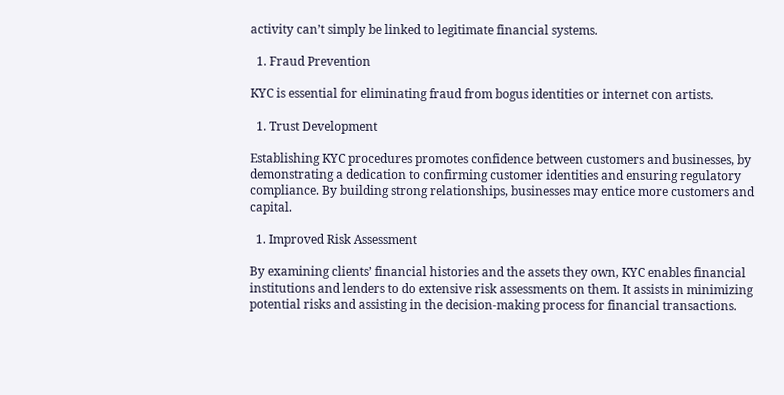activity can’t simply be linked to legitimate financial systems.

  1. Fraud Prevention

KYC is essential for eliminating fraud from bogus identities or internet con artists.

  1. Trust Development

Establishing KYC procedures promotes confidence between customers and businesses, by demonstrating a dedication to confirming customer identities and ensuring regulatory compliance. By building strong relationships, businesses may entice more customers and capital.

  1. Improved Risk Assessment

By examining clients’ financial histories and the assets they own, KYC enables financial institutions and lenders to do extensive risk assessments on them. It assists in minimizing potential risks and assisting in the decision-making process for financial transactions.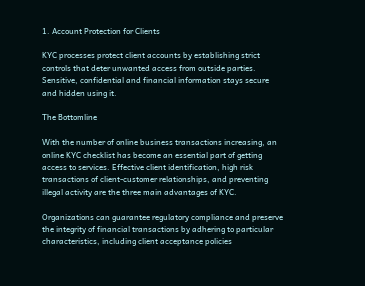1. Account Protection for Clients

KYC processes protect client accounts by establishing strict controls that deter unwanted access from outside parties. Sensitive, confidential and financial information stays secure and hidden using it.

The Bottomline

With the number of online business transactions increasing, an online KYC checklist has become an essential part of getting access to services. Effective client identification, high risk transactions of client-customer relationships, and preventing illegal activity are the three main advantages of KYC.

Organizations can guarantee regulatory compliance and preserve the integrity of financial transactions by adhering to particular characteristics, including client acceptance policies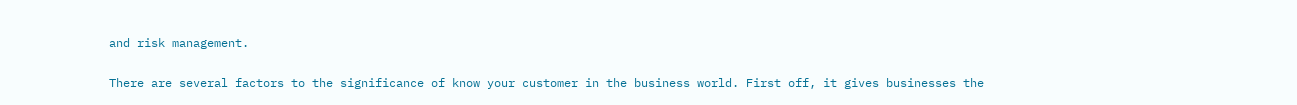and risk management.

There are several factors to the significance of know your customer in the business world. First off, it gives businesses the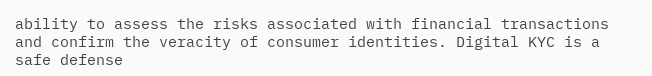ability to assess the risks associated with financial transactions and confirm the veracity of consumer identities. Digital KYC is a safe defense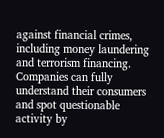against financial crimes, including money laundering and terrorism financing. Companies can fully understand their consumers and spot questionable activity by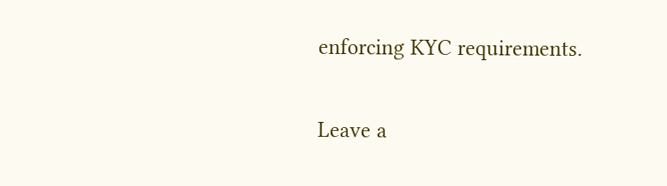enforcing KYC requirements.

Leave a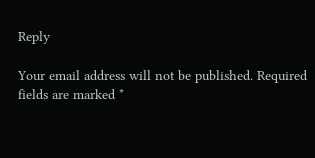Reply

Your email address will not be published. Required fields are marked *